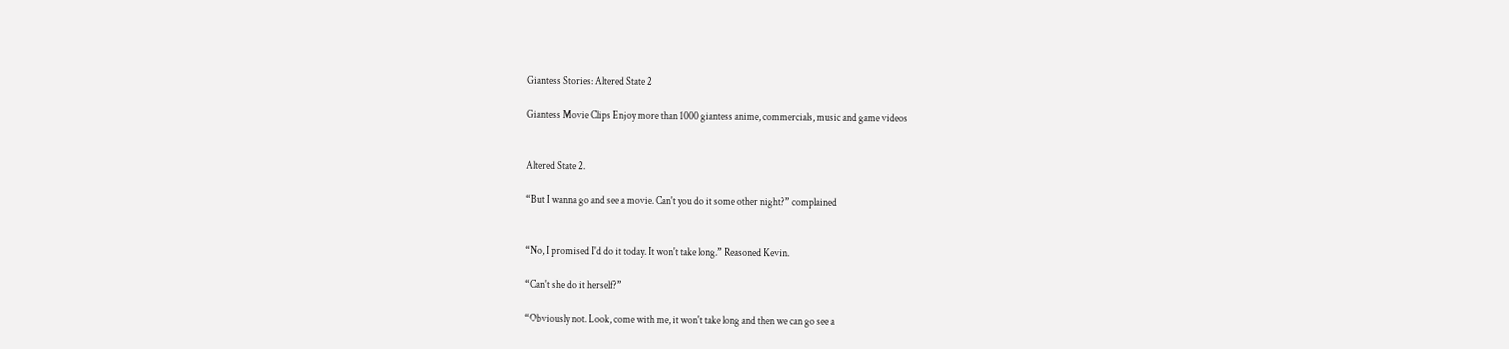Giantess Stories: Altered State 2

Giantess Movie Clips Enjoy more than 1000 giantess anime, commercials, music and game videos


Altered State 2.

“But I wanna go and see a movie. Can't you do it some other night?” complained


“No, I promised I'd do it today. It won't take long.” Reasoned Kevin.

“Can't she do it herself?”

“Obviously not. Look, come with me, it won't take long and then we can go see a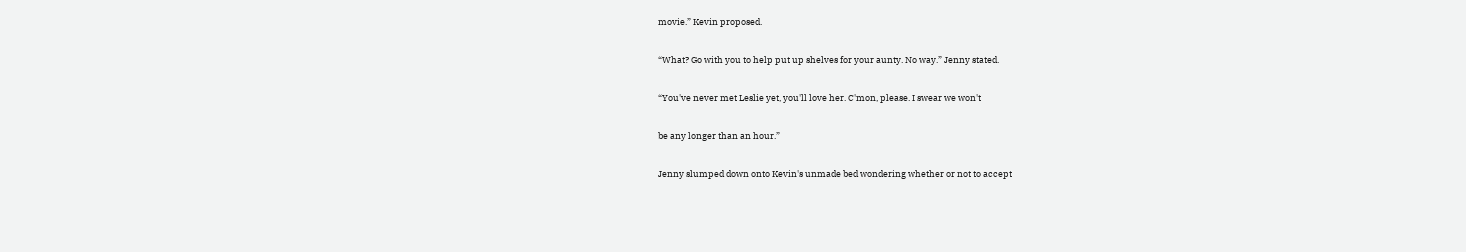movie.” Kevin proposed.

“What? Go with you to help put up shelves for your aunty. No way.” Jenny stated.

“You've never met Leslie yet, you'll love her. C'mon, please. I swear we won't

be any longer than an hour.”

Jenny slumped down onto Kevin's unmade bed wondering whether or not to accept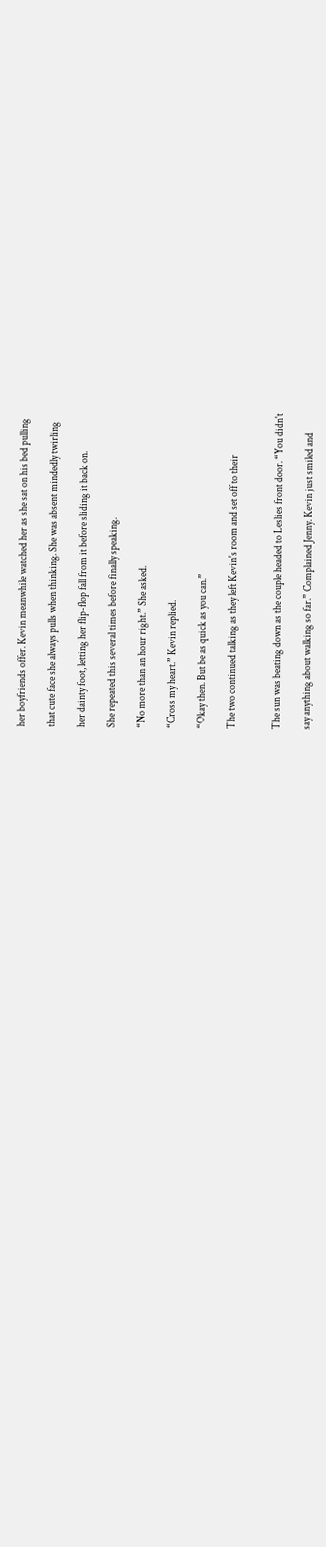her boyfriends offer. Kevin meanwhile watched her as she sat on his bed pulling

that cute face she always pulls when thinking. She was absent mindedly twirling

her dainty foot, letting her flip-flop fall from it before sliding it back on.

She repeated this several times before finally speaking.

“No more than an hour right.” She asked.

“Cross my heart.” Kevin replied.

“Okay then. But be as quick as you can.”

The two continued talking as they left Kevin's room and set off to their


The sun was beating down as the couple headed to Leslies front door. “You didn't

say anything about walking so far.” Complained Jenny. Kevin just smiled and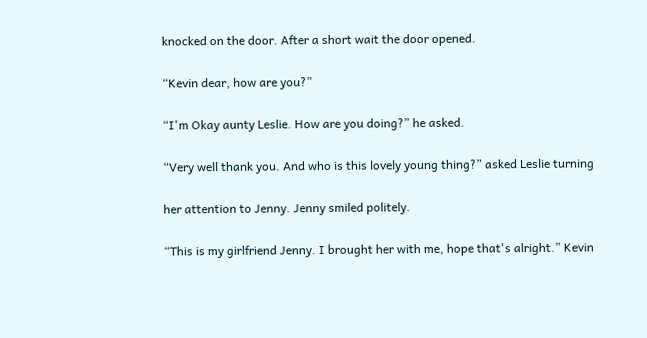knocked on the door. After a short wait the door opened.

“Kevin dear, how are you?”

“I'm Okay aunty Leslie. How are you doing?” he asked.

“Very well thank you. And who is this lovely young thing?” asked Leslie turning

her attention to Jenny. Jenny smiled politely.

“This is my girlfriend Jenny. I brought her with me, hope that's alright.” Kevin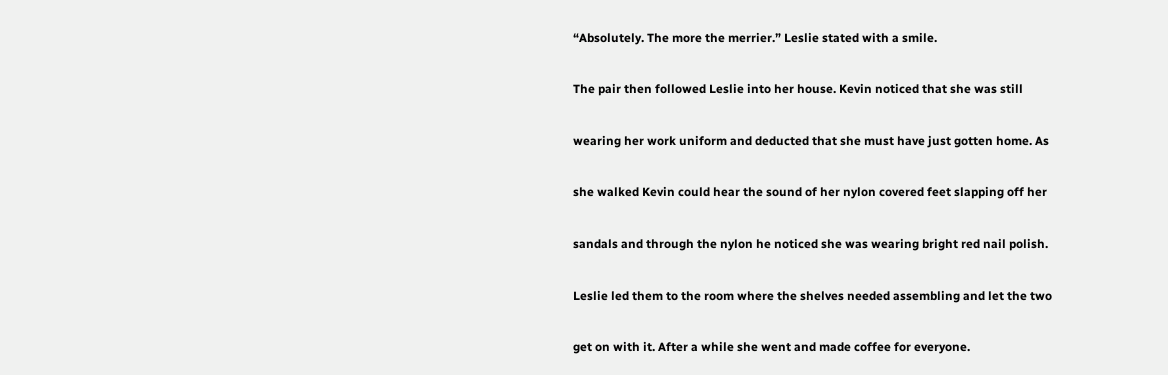“Absolutely. The more the merrier.” Leslie stated with a smile.

The pair then followed Leslie into her house. Kevin noticed that she was still

wearing her work uniform and deducted that she must have just gotten home. As

she walked Kevin could hear the sound of her nylon covered feet slapping off her

sandals and through the nylon he noticed she was wearing bright red nail polish.

Leslie led them to the room where the shelves needed assembling and let the two

get on with it. After a while she went and made coffee for everyone.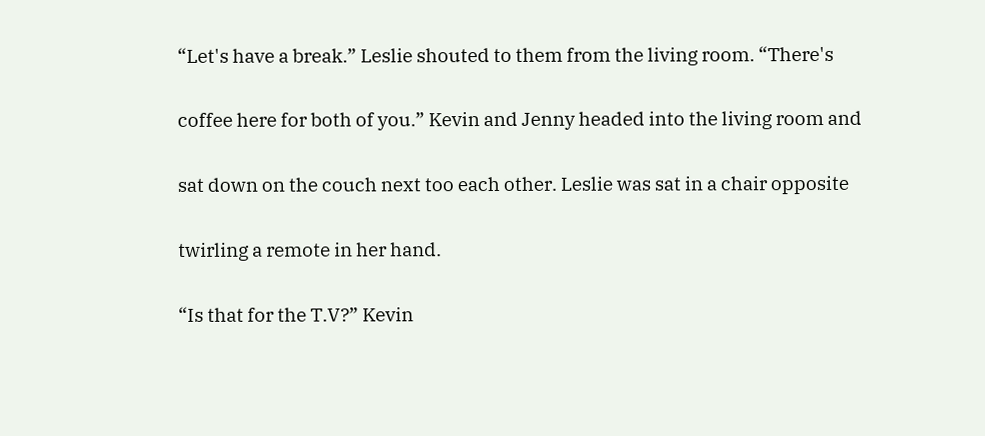“Let's have a break.” Leslie shouted to them from the living room. “There's

coffee here for both of you.” Kevin and Jenny headed into the living room and

sat down on the couch next too each other. Leslie was sat in a chair opposite

twirling a remote in her hand.

“Is that for the T.V?” Kevin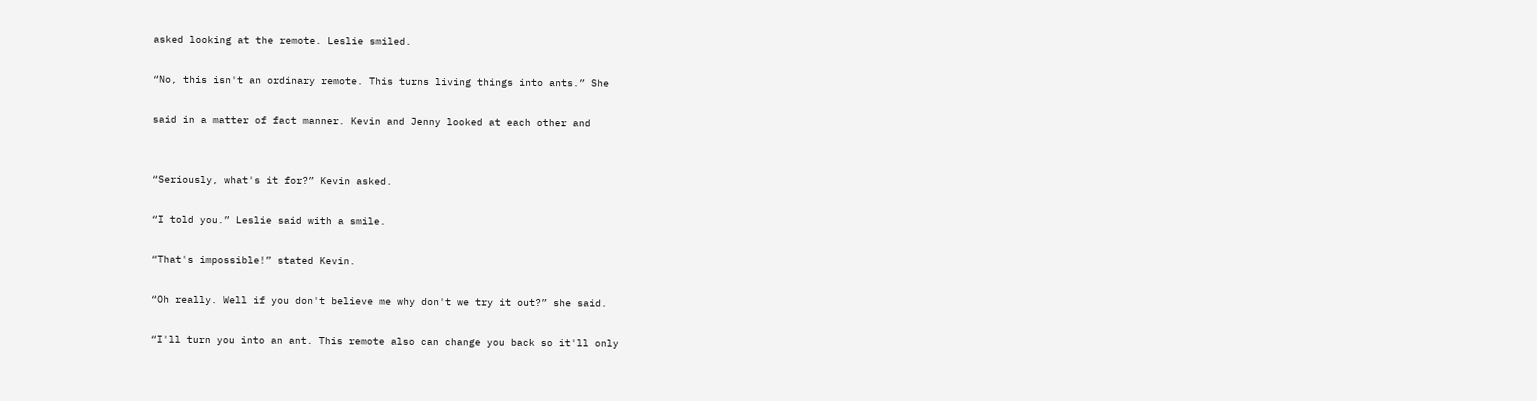asked looking at the remote. Leslie smiled.

“No, this isn't an ordinary remote. This turns living things into ants.” She

said in a matter of fact manner. Kevin and Jenny looked at each other and


“Seriously, what's it for?” Kevin asked.

“I told you.” Leslie said with a smile.

“That's impossible!” stated Kevin.

“Oh really. Well if you don't believe me why don't we try it out?” she said.

“I'll turn you into an ant. This remote also can change you back so it'll only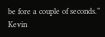be fore a couple of seconds.” Kevin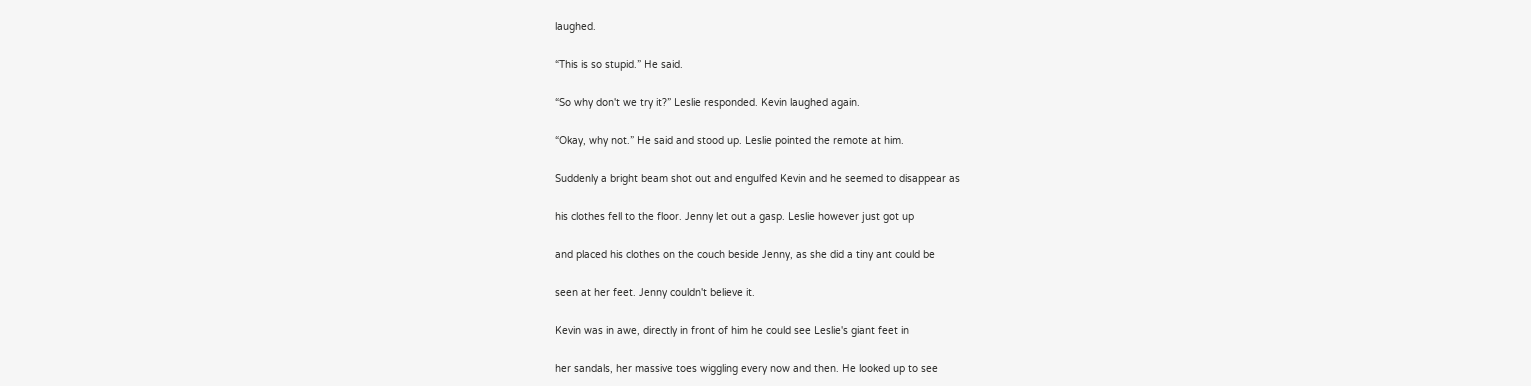laughed.

“This is so stupid.” He said.

“So why don't we try it?” Leslie responded. Kevin laughed again.

“Okay, why not.” He said and stood up. Leslie pointed the remote at him.

Suddenly a bright beam shot out and engulfed Kevin and he seemed to disappear as

his clothes fell to the floor. Jenny let out a gasp. Leslie however just got up

and placed his clothes on the couch beside Jenny, as she did a tiny ant could be

seen at her feet. Jenny couldn't believe it.

Kevin was in awe, directly in front of him he could see Leslie's giant feet in

her sandals, her massive toes wiggling every now and then. He looked up to see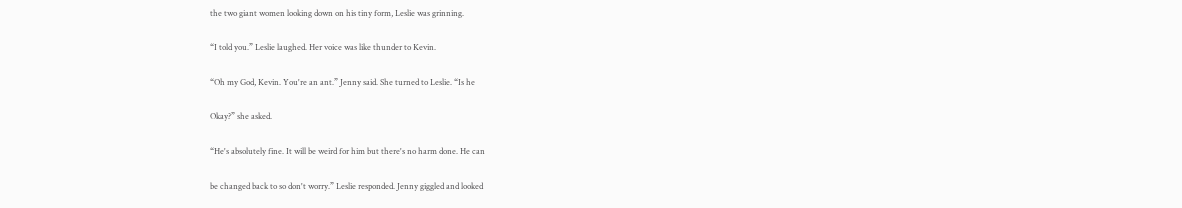the two giant women looking down on his tiny form, Leslie was grinning.

“I told you.” Leslie laughed. Her voice was like thunder to Kevin.

“Oh my God, Kevin. You're an ant.” Jenny said. She turned to Leslie. “Is he

Okay?” she asked.

“He's absolutely fine. It will be weird for him but there's no harm done. He can

be changed back to so don't worry.” Leslie responded. Jenny giggled and looked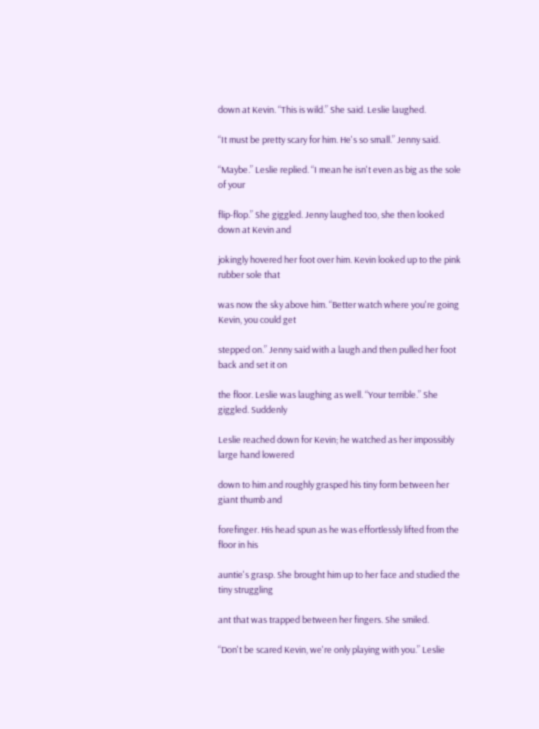down at Kevin. “This is wild.” She said. Leslie laughed.

“It must be pretty scary for him. He's so small.” Jenny said.

“Maybe.” Leslie replied. “I mean he isn't even as big as the sole of your

flip-flop.” She giggled. Jenny laughed too, she then looked down at Kevin and

jokingly hovered her foot over him. Kevin looked up to the pink rubber sole that

was now the sky above him. “Better watch where you're going Kevin, you could get

stepped on.” Jenny said with a laugh and then pulled her foot back and set it on

the floor. Leslie was laughing as well. “Your terrible.” She giggled. Suddenly

Leslie reached down for Kevin; he watched as her impossibly large hand lowered

down to him and roughly grasped his tiny form between her giant thumb and

forefinger. His head spun as he was effortlessly lifted from the floor in his

auntie's grasp. She brought him up to her face and studied the tiny struggling

ant that was trapped between her fingers. She smiled.

“Don't be scared Kevin, we're only playing with you.” Leslie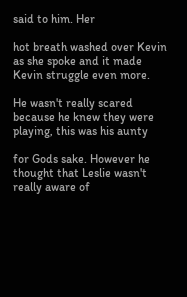said to him. Her

hot breath washed over Kevin as she spoke and it made Kevin struggle even more.

He wasn't really scared because he knew they were playing, this was his aunty

for Gods sake. However he thought that Leslie wasn't really aware of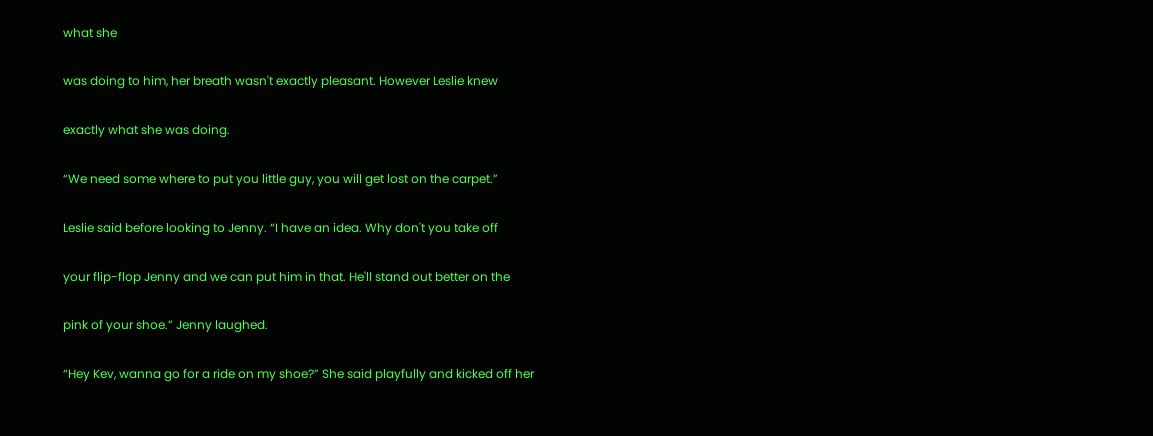what she

was doing to him, her breath wasn't exactly pleasant. However Leslie knew

exactly what she was doing.

“We need some where to put you little guy, you will get lost on the carpet.”

Leslie said before looking to Jenny. “I have an idea. Why don't you take off

your flip-flop Jenny and we can put him in that. He'll stand out better on the

pink of your shoe.” Jenny laughed.

“Hey Kev, wanna go for a ride on my shoe?” She said playfully and kicked off her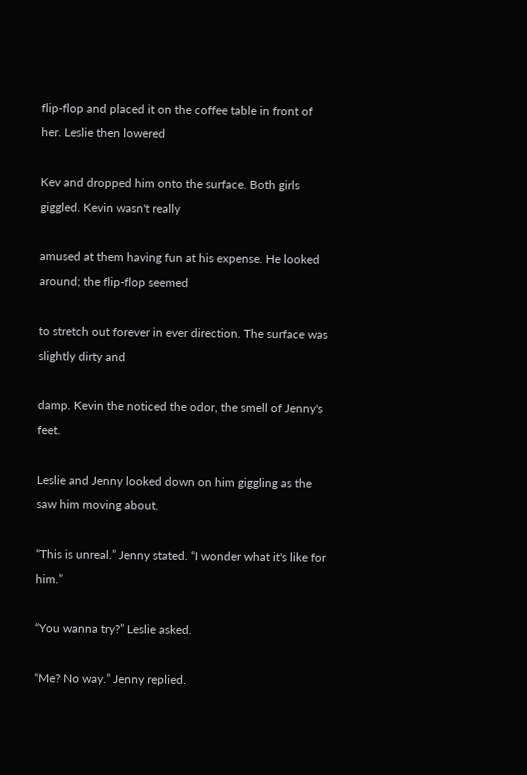flip-flop and placed it on the coffee table in front of her. Leslie then lowered

Kev and dropped him onto the surface. Both girls giggled. Kevin wasn't really

amused at them having fun at his expense. He looked around; the flip-flop seemed

to stretch out forever in ever direction. The surface was slightly dirty and

damp. Kevin the noticed the odor, the smell of Jenny's feet.

Leslie and Jenny looked down on him giggling as the saw him moving about.

“This is unreal.” Jenny stated. “I wonder what it's like for him.”

“You wanna try?” Leslie asked.

“Me? No way.” Jenny replied.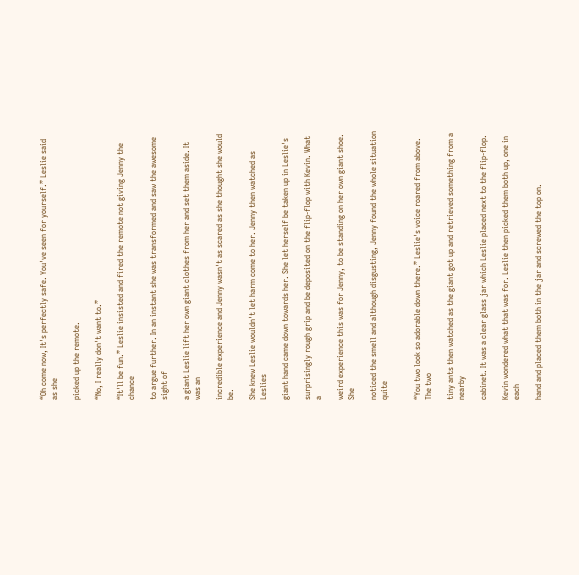“Oh come now, It's perfectly safe. You've seen for yourself.” Leslie said as she

picked up the remote.

“No, I really don't want to.”

“It'll be fun.” Leslie insisted and fired the remote not giving Jenny the chance

to argue further. In an instant she was transformed and saw the awesome sight of

a giant Leslie lift her own giant clothes from her and set them aside. It was an

incredible experience and Jenny wasn't as scared as she thought she would be.

She knew Leslie wouldn't let harm come to her. Jenny then watched as Leslies

giant hand came down towards her. She let herself be taken up in Leslie's

surprisingly rough grip and be deposited on the flip-flop with Kevin. What a

weird experience this was for Jenny, to be standing on her own giant shoe. She

noticed the smell and although disgusting, Jenny found the whole situation quite


“You two look so adorable down there.” Leslie's voice roared from above. The two

tiny ants then watched as the giant got up and retrieved something from a nearby

cabinet. It was a clear glass jar which Leslie placed next to the flip-flop.

Kevin wondered what that was for. Leslie then picked them both up, one in each

hand and placed them both in the jar and screwed the top on.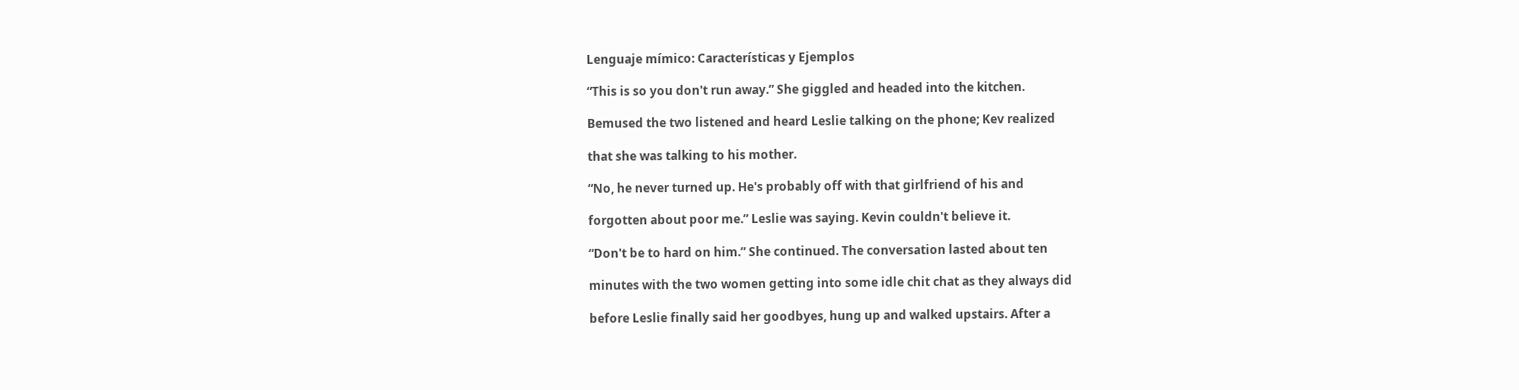Lenguaje mímico: Características y Ejemplos

“This is so you don't run away.” She giggled and headed into the kitchen.

Bemused the two listened and heard Leslie talking on the phone; Kev realized

that she was talking to his mother.

“No, he never turned up. He's probably off with that girlfriend of his and

forgotten about poor me.” Leslie was saying. Kevin couldn't believe it.

“Don't be to hard on him.” She continued. The conversation lasted about ten

minutes with the two women getting into some idle chit chat as they always did

before Leslie finally said her goodbyes, hung up and walked upstairs. After a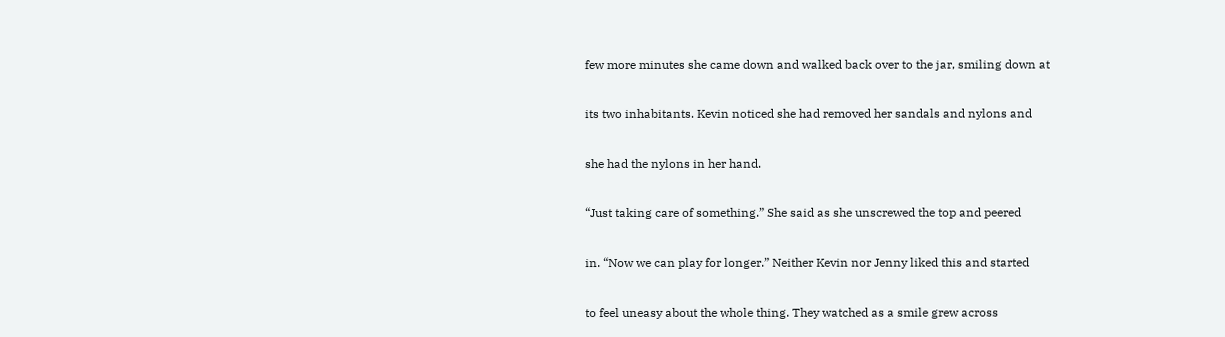few more minutes she came down and walked back over to the jar, smiling down at

its two inhabitants. Kevin noticed she had removed her sandals and nylons and

she had the nylons in her hand.

“Just taking care of something.” She said as she unscrewed the top and peered

in. “Now we can play for longer.” Neither Kevin nor Jenny liked this and started

to feel uneasy about the whole thing. They watched as a smile grew across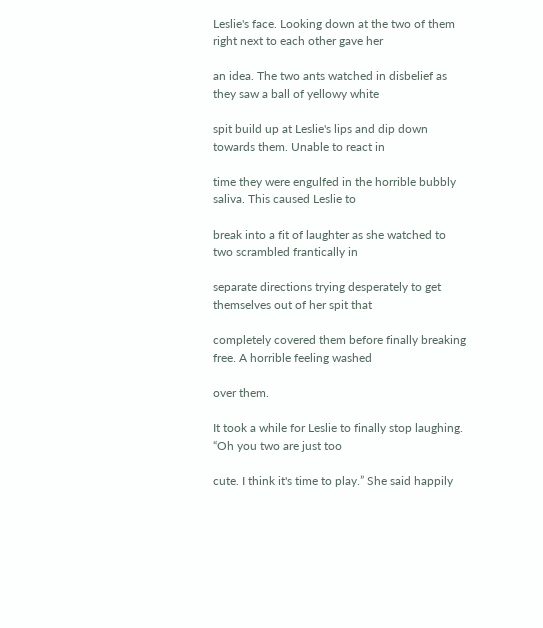Leslie's face. Looking down at the two of them right next to each other gave her

an idea. The two ants watched in disbelief as they saw a ball of yellowy white

spit build up at Leslie's lips and dip down towards them. Unable to react in

time they were engulfed in the horrible bubbly saliva. This caused Leslie to

break into a fit of laughter as she watched to two scrambled frantically in

separate directions trying desperately to get themselves out of her spit that

completely covered them before finally breaking free. A horrible feeling washed

over them.

It took a while for Leslie to finally stop laughing. “Oh you two are just too

cute. I think it's time to play.” She said happily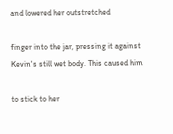and lowered her outstretched

finger into the jar, pressing it against Kevin's still wet body. This caused him

to stick to her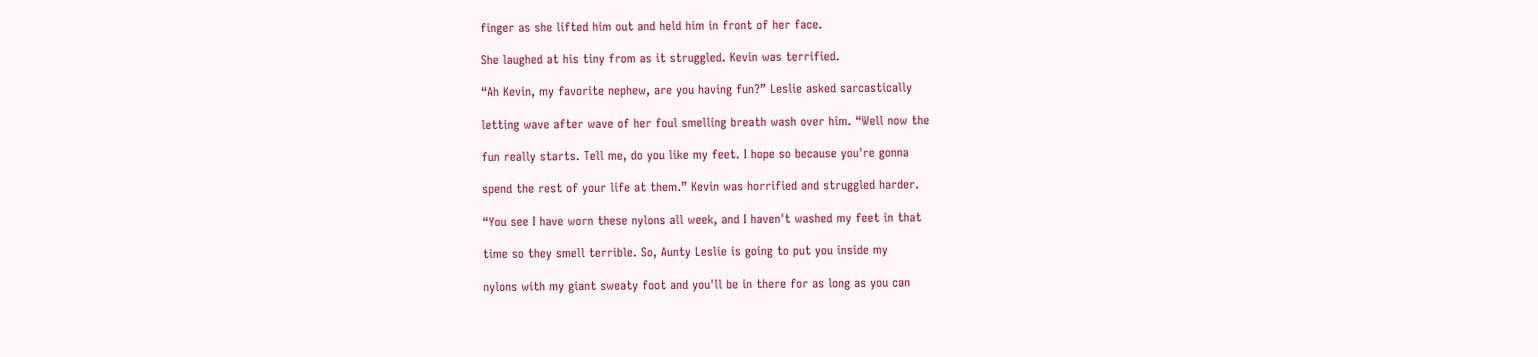finger as she lifted him out and held him in front of her face.

She laughed at his tiny from as it struggled. Kevin was terrified.

“Ah Kevin, my favorite nephew, are you having fun?” Leslie asked sarcastically

letting wave after wave of her foul smelling breath wash over him. “Well now the

fun really starts. Tell me, do you like my feet. I hope so because you're gonna

spend the rest of your life at them.” Kevin was horrified and struggled harder.

“You see I have worn these nylons all week, and I haven't washed my feet in that

time so they smell terrible. So, Aunty Leslie is going to put you inside my

nylons with my giant sweaty foot and you'll be in there for as long as you can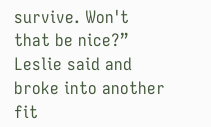survive. Won't that be nice?” Leslie said and broke into another fit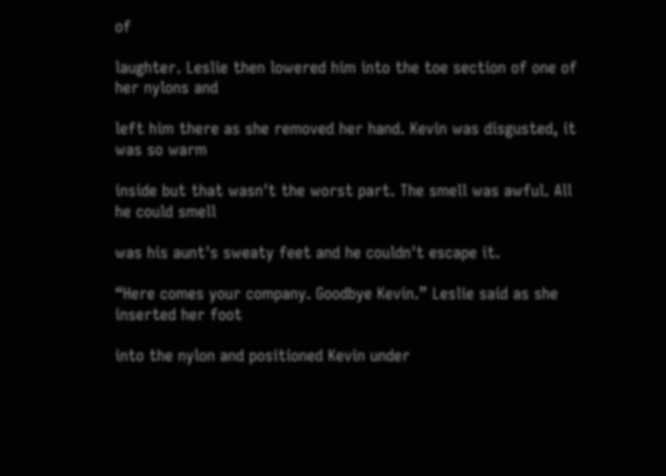of

laughter. Leslie then lowered him into the toe section of one of her nylons and

left him there as she removed her hand. Kevin was disgusted, it was so warm

inside but that wasn't the worst part. The smell was awful. All he could smell

was his aunt's sweaty feet and he couldn't escape it.

“Here comes your company. Goodbye Kevin.” Leslie said as she inserted her foot

into the nylon and positioned Kevin under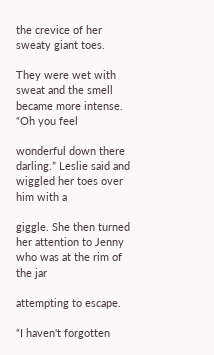the crevice of her sweaty giant toes.

They were wet with sweat and the smell became more intense. “Oh you feel

wonderful down there darling.” Leslie said and wiggled her toes over him with a

giggle. She then turned her attention to Jenny who was at the rim of the jar

attempting to escape.

“I haven't forgotten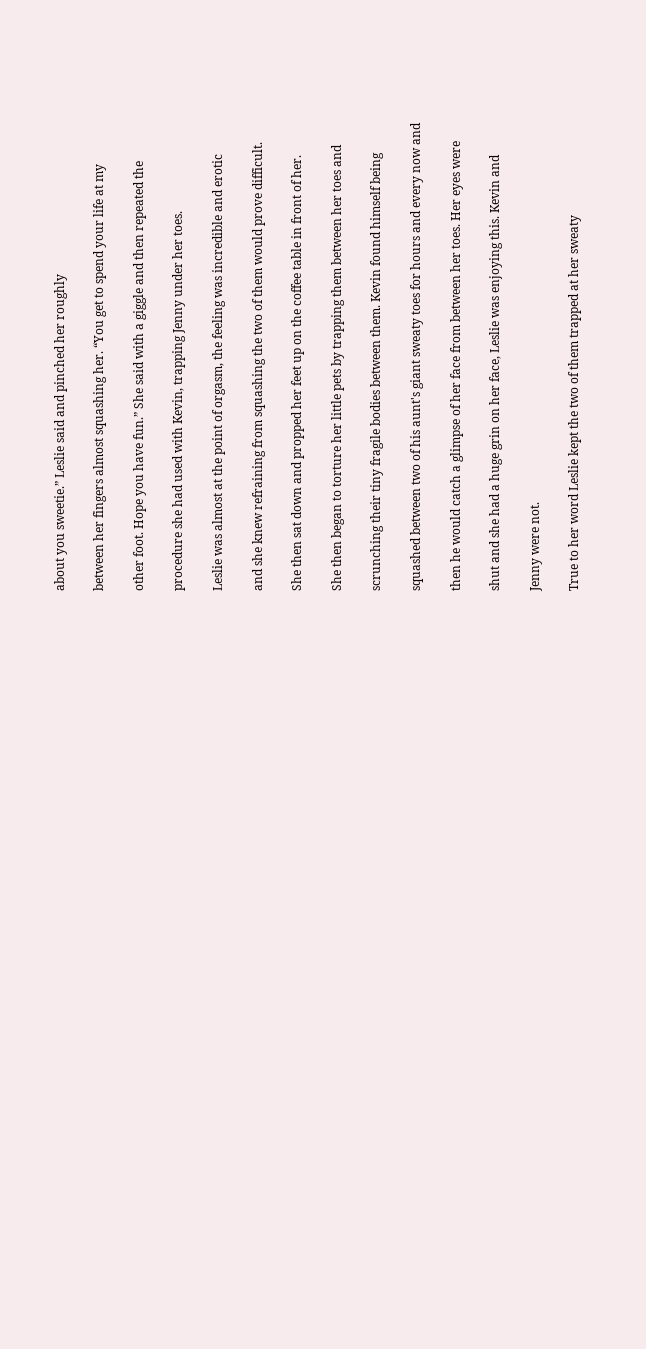about you sweetie.” Leslie said and pinched her roughly

between her fingers almost squashing her. “You get to spend your life at my

other foot. Hope you have fun.” She said with a giggle and then repeated the

procedure she had used with Kevin, trapping Jenny under her toes.

Leslie was almost at the point of orgasm, the feeling was incredible and erotic

and she knew refraining from squashing the two of them would prove difficult.

She then sat down and propped her feet up on the coffee table in front of her.

She then began to torture her little pets by trapping them between her toes and

scrunching their tiny fragile bodies between them. Kevin found himself being

squashed between two of his aunt's giant sweaty toes for hours and every now and

then he would catch a glimpse of her face from between her toes. Her eyes were

shut and she had a huge grin on her face, Leslie was enjoying this. Kevin and

Jenny were not.

True to her word Leslie kept the two of them trapped at her sweaty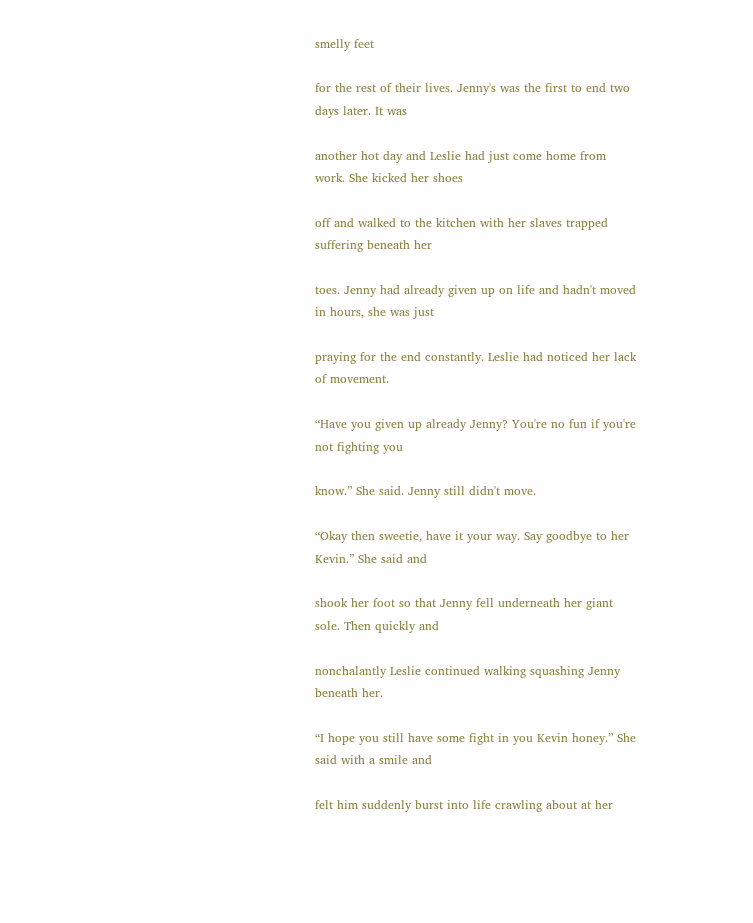smelly feet

for the rest of their lives. Jenny's was the first to end two days later. It was

another hot day and Leslie had just come home from work. She kicked her shoes

off and walked to the kitchen with her slaves trapped suffering beneath her

toes. Jenny had already given up on life and hadn't moved in hours, she was just

praying for the end constantly. Leslie had noticed her lack of movement.

“Have you given up already Jenny? You're no fun if you're not fighting you

know.” She said. Jenny still didn't move.

“Okay then sweetie, have it your way. Say goodbye to her Kevin.” She said and

shook her foot so that Jenny fell underneath her giant sole. Then quickly and

nonchalantly Leslie continued walking squashing Jenny beneath her.

“I hope you still have some fight in you Kevin honey.” She said with a smile and

felt him suddenly burst into life crawling about at her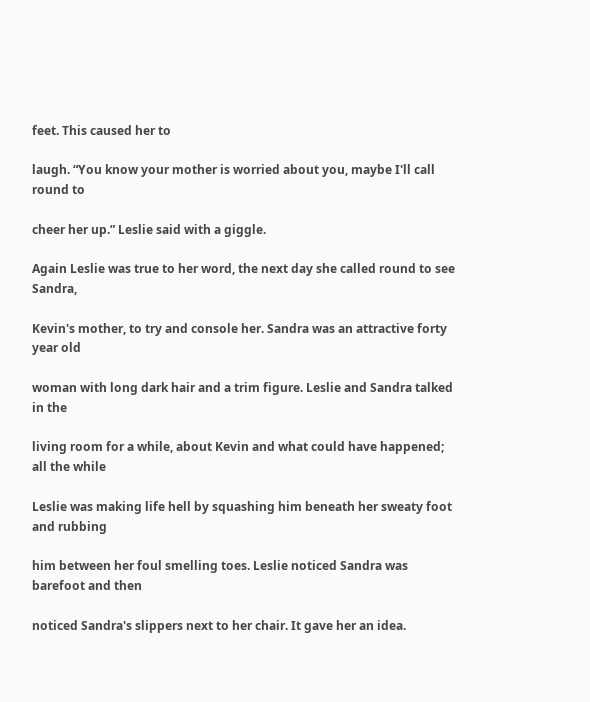feet. This caused her to

laugh. “You know your mother is worried about you, maybe I'll call round to

cheer her up.” Leslie said with a giggle.

Again Leslie was true to her word, the next day she called round to see Sandra,

Kevin's mother, to try and console her. Sandra was an attractive forty year old

woman with long dark hair and a trim figure. Leslie and Sandra talked in the

living room for a while, about Kevin and what could have happened; all the while

Leslie was making life hell by squashing him beneath her sweaty foot and rubbing

him between her foul smelling toes. Leslie noticed Sandra was barefoot and then

noticed Sandra's slippers next to her chair. It gave her an idea.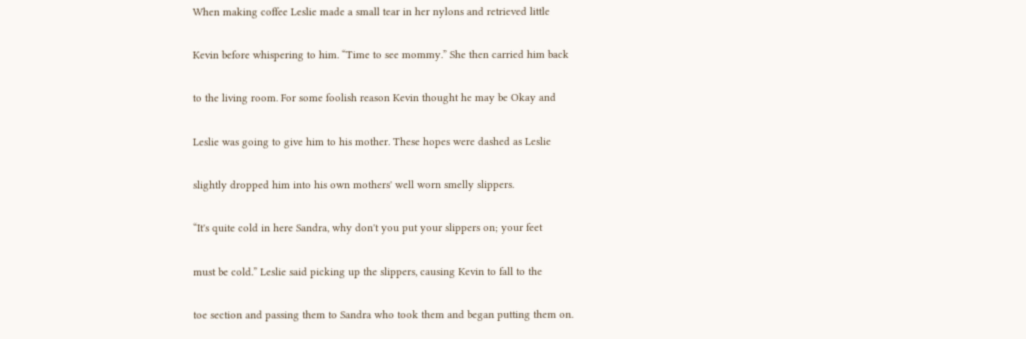When making coffee Leslie made a small tear in her nylons and retrieved little

Kevin before whispering to him. “Time to see mommy.” She then carried him back

to the living room. For some foolish reason Kevin thought he may be Okay and

Leslie was going to give him to his mother. These hopes were dashed as Leslie

slightly dropped him into his own mothers' well worn smelly slippers.

“It's quite cold in here Sandra, why don't you put your slippers on; your feet

must be cold.” Leslie said picking up the slippers, causing Kevin to fall to the

toe section and passing them to Sandra who took them and began putting them on.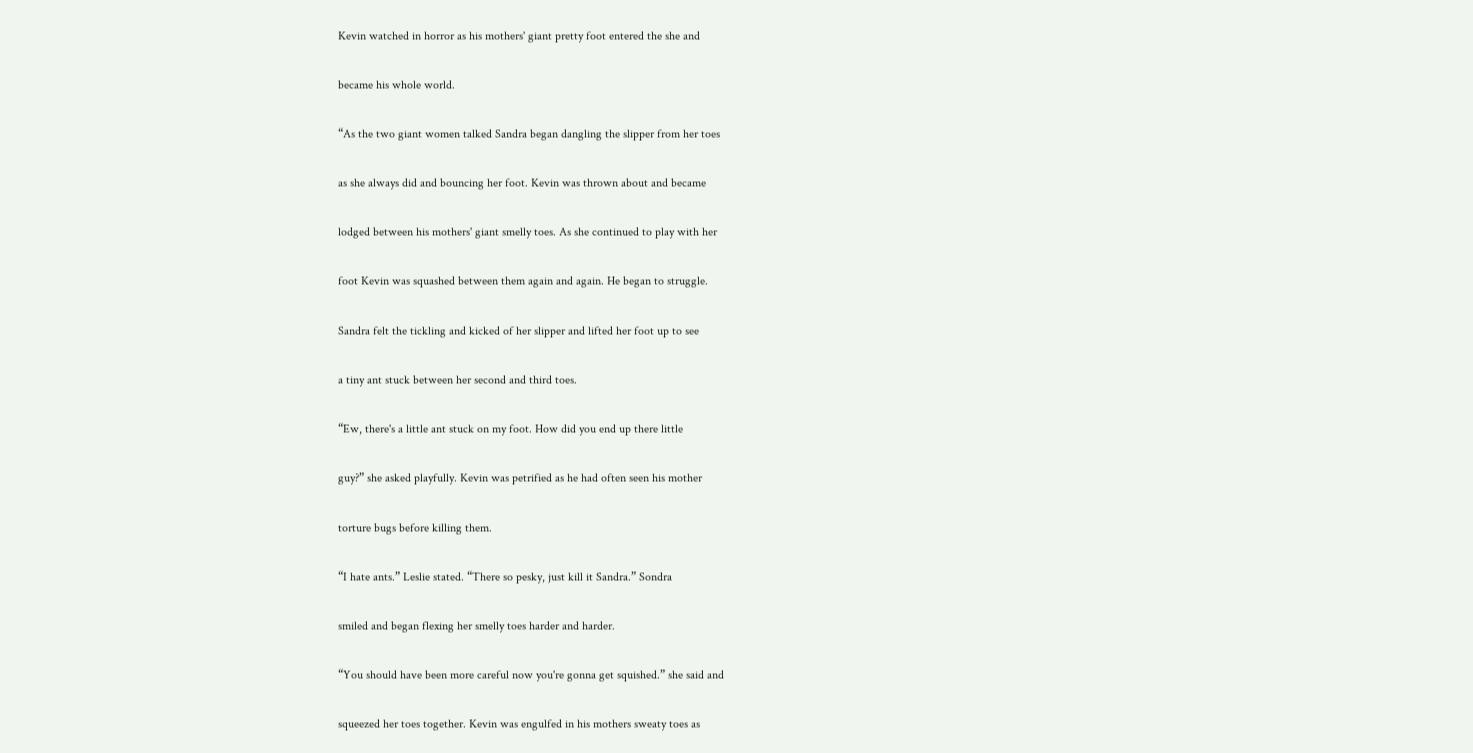Kevin watched in horror as his mothers' giant pretty foot entered the she and

became his whole world.

“As the two giant women talked Sandra began dangling the slipper from her toes

as she always did and bouncing her foot. Kevin was thrown about and became

lodged between his mothers' giant smelly toes. As she continued to play with her

foot Kevin was squashed between them again and again. He began to struggle.

Sandra felt the tickling and kicked of her slipper and lifted her foot up to see

a tiny ant stuck between her second and third toes.

“Ew, there's a little ant stuck on my foot. How did you end up there little

guy?” she asked playfully. Kevin was petrified as he had often seen his mother

torture bugs before killing them.

“I hate ants.” Leslie stated. “There so pesky, just kill it Sandra.” Sondra

smiled and began flexing her smelly toes harder and harder.

“You should have been more careful now you're gonna get squished.” she said and

squeezed her toes together. Kevin was engulfed in his mothers sweaty toes as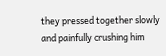they pressed together slowly and painfully crushing him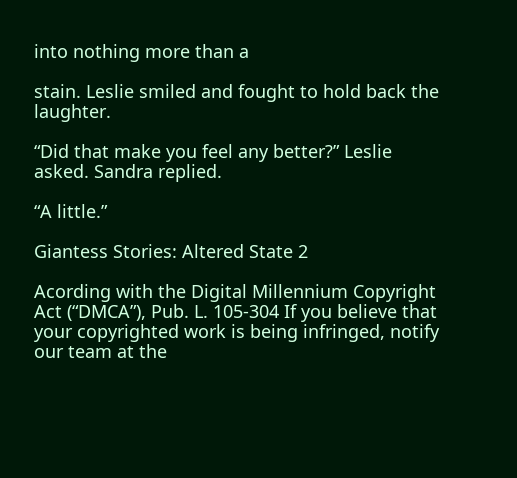into nothing more than a

stain. Leslie smiled and fought to hold back the laughter.

“Did that make you feel any better?” Leslie asked. Sandra replied.

“A little.”

Giantess Stories: Altered State 2

Acording with the Digital Millennium Copyright Act (“DMCA”), Pub. L. 105-304 If you believe that your copyrighted work is being infringed, notify our team at the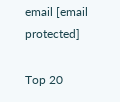email [email protected]

Top 20